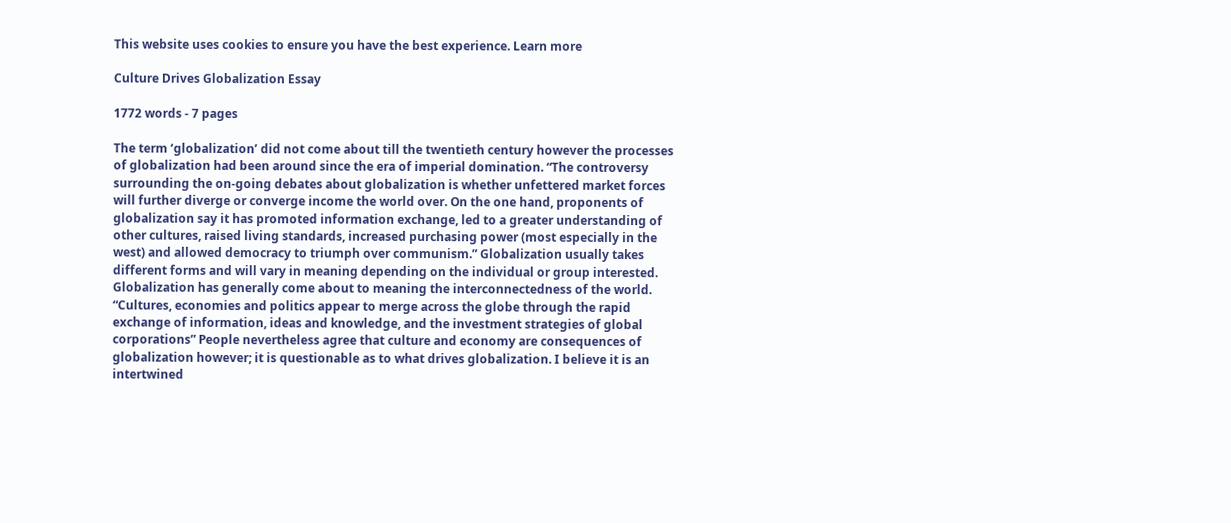This website uses cookies to ensure you have the best experience. Learn more

Culture Drives Globalization Essay

1772 words - 7 pages

The term ‘globalization’ did not come about till the twentieth century however the processes of globalization had been around since the era of imperial domination. “The controversy surrounding the on-going debates about globalization is whether unfettered market forces will further diverge or converge income the world over. On the one hand, proponents of globalization say it has promoted information exchange, led to a greater understanding of other cultures, raised living standards, increased purchasing power (most especially in the west) and allowed democracy to triumph over communism.” Globalization usually takes different forms and will vary in meaning depending on the individual or group interested. Globalization has generally come about to meaning the interconnectedness of the world. “Cultures, economies and politics appear to merge across the globe through the rapid exchange of information, ideas and knowledge, and the investment strategies of global corporations” People nevertheless agree that culture and economy are consequences of globalization however; it is questionable as to what drives globalization. I believe it is an intertwined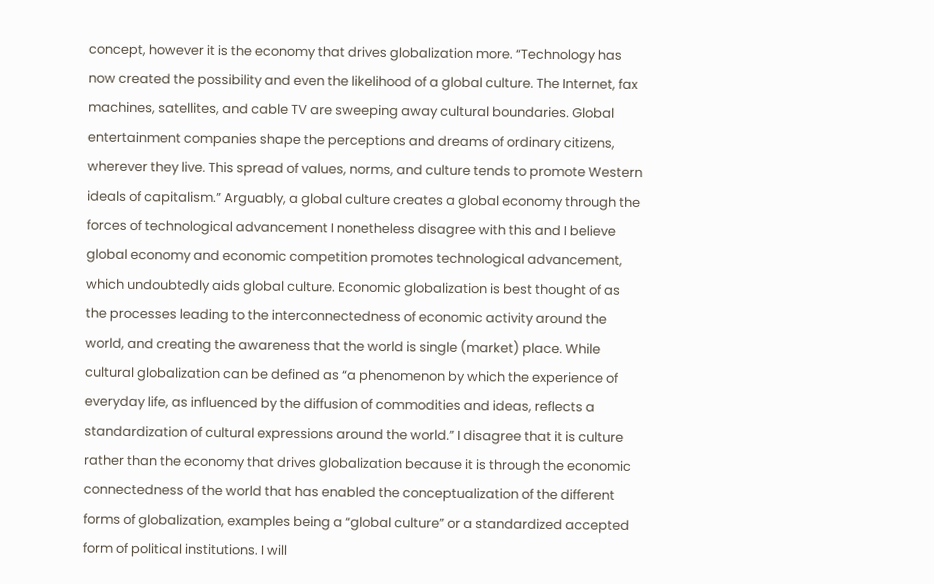concept, however it is the economy that drives globalization more. “Technology has now created the possibility and even the likelihood of a global culture. The Internet, fax machines, satellites, and cable TV are sweeping away cultural boundaries. Global entertainment companies shape the perceptions and dreams of ordinary citizens, wherever they live. This spread of values, norms, and culture tends to promote Western ideals of capitalism.” Arguably, a global culture creates a global economy through the forces of technological advancement I nonetheless disagree with this and I believe global economy and economic competition promotes technological advancement, which undoubtedly aids global culture. Economic globalization is best thought of as the processes leading to the interconnectedness of economic activity around the world, and creating the awareness that the world is single (market) place. While cultural globalization can be defined as “a phenomenon by which the experience of everyday life, as influenced by the diffusion of commodities and ideas, reflects a standardization of cultural expressions around the world.” I disagree that it is culture rather than the economy that drives globalization because it is through the economic connectedness of the world that has enabled the conceptualization of the different forms of globalization, examples being a “global culture” or a standardized accepted form of political institutions. I will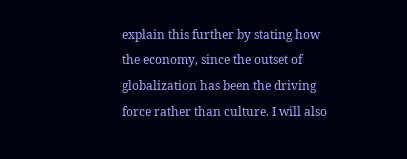explain this further by stating how the economy, since the outset of globalization has been the driving force rather than culture. I will also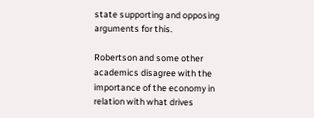state supporting and opposing arguments for this.

Robertson and some other academics disagree with the importance of the economy in relation with what drives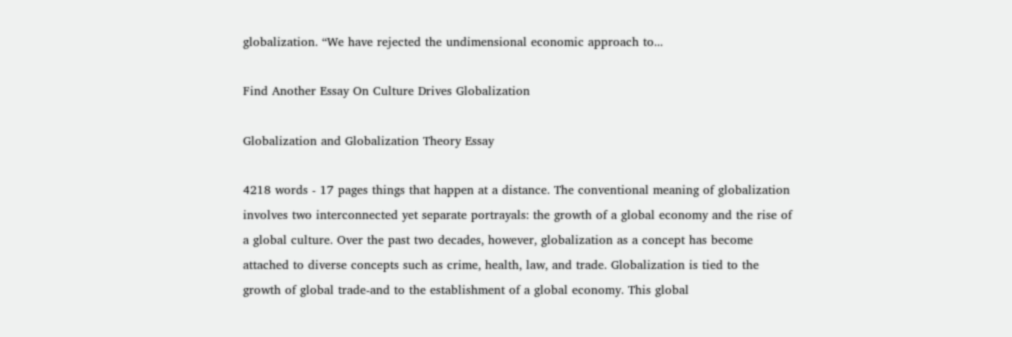globalization. “We have rejected the undimensional economic approach to...

Find Another Essay On Culture Drives Globalization

Globalization and Globalization Theory Essay

4218 words - 17 pages things that happen at a distance. The conventional meaning of globalization involves two interconnected yet separate portrayals: the growth of a global economy and the rise of a global culture. Over the past two decades, however, globalization as a concept has become attached to diverse concepts such as crime, health, law, and trade. Globalization is tied to the growth of global trade-and to the establishment of a global economy. This global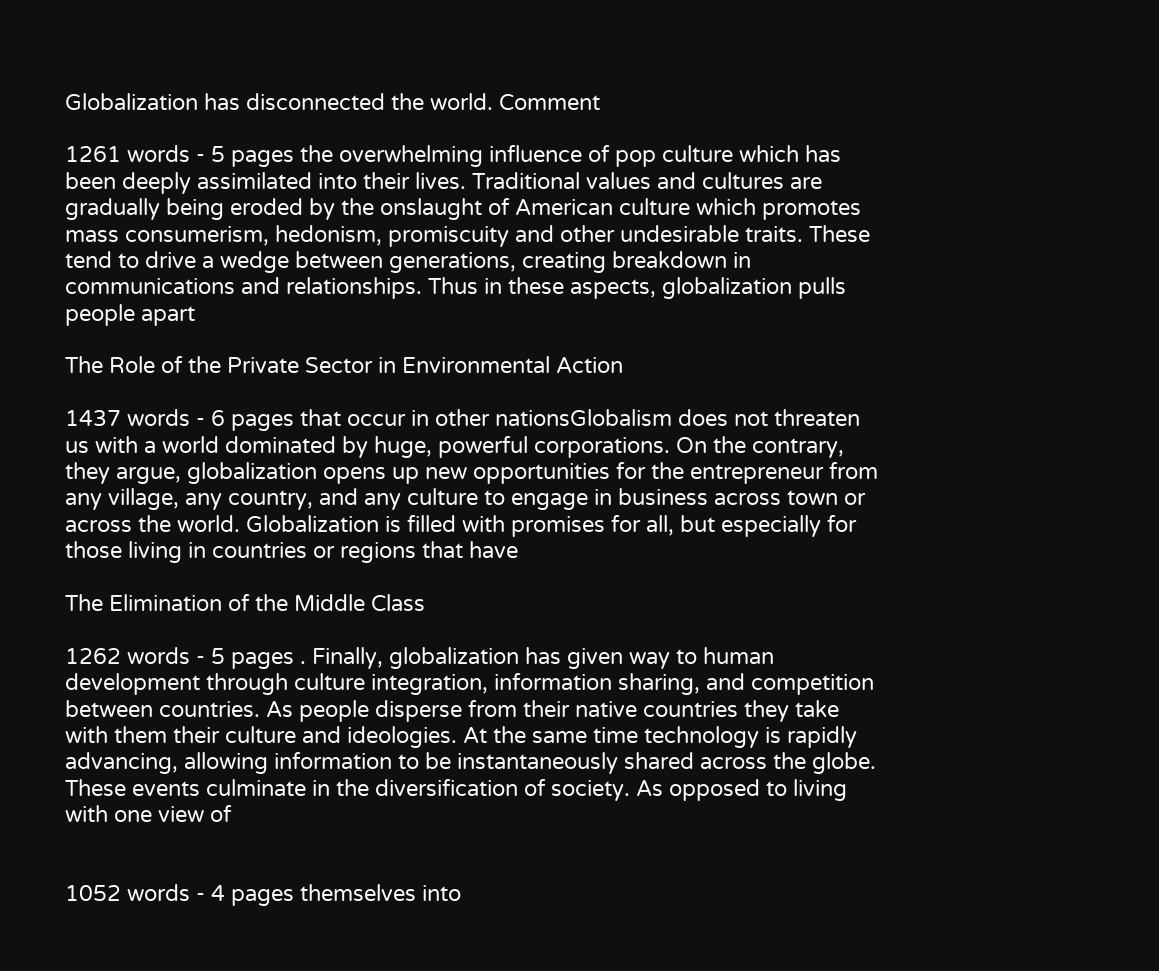Globalization has disconnected the world. Comment

1261 words - 5 pages the overwhelming influence of pop culture which has been deeply assimilated into their lives. Traditional values and cultures are gradually being eroded by the onslaught of American culture which promotes mass consumerism, hedonism, promiscuity and other undesirable traits. These tend to drive a wedge between generations, creating breakdown in communications and relationships. Thus in these aspects, globalization pulls people apart

The Role of the Private Sector in Environmental Action

1437 words - 6 pages that occur in other nationsGlobalism does not threaten us with a world dominated by huge, powerful corporations. On the contrary, they argue, globalization opens up new opportunities for the entrepreneur from any village, any country, and any culture to engage in business across town or across the world. Globalization is filled with promises for all, but especially for those living in countries or regions that have

The Elimination of the Middle Class

1262 words - 5 pages . Finally, globalization has given way to human development through culture integration, information sharing, and competition between countries. As people disperse from their native countries they take with them their culture and ideologies. At the same time technology is rapidly advancing, allowing information to be instantaneously shared across the globe. These events culminate in the diversification of society. As opposed to living with one view of


1052 words - 4 pages themselves into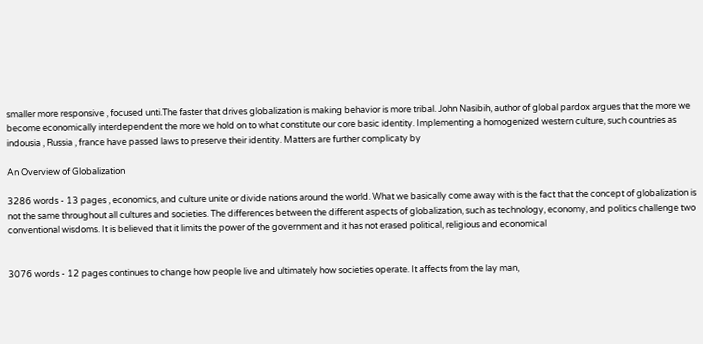smaller more responsive , focused unti.The faster that drives globalization is making behavior is more tribal. John Nasibih, author of global pardox argues that the more we become economically interdependent the more we hold on to what constitute our core basic identity. Implementing a homogenized western culture, such countries as indousia , Russia , france have passed laws to preserve their identity. Matters are further complicaty by

An Overview of Globalization

3286 words - 13 pages , economics, and culture unite or divide nations around the world. What we basically come away with is the fact that the concept of globalization is not the same throughout all cultures and societies. The differences between the different aspects of globalization, such as technology, economy, and politics challenge two conventional wisdoms. It is believed that it limits the power of the government and it has not erased political, religious and economical


3076 words - 12 pages continues to change how people live and ultimately how societies operate. It affects from the lay man,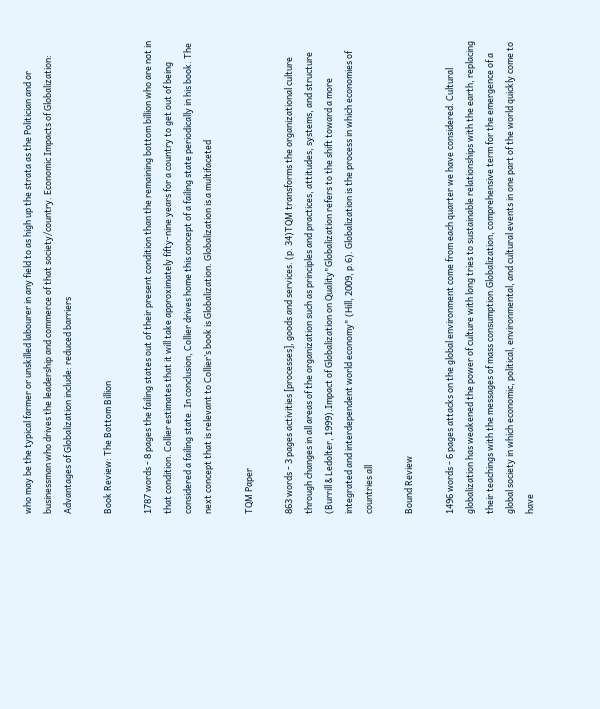who may be the typical farmer or unskilled labourer in any field to as high up the strata as the Politician and or businessman who drives the leadership and commerce of that society/country. Economic Impacts of Globalization: Advantages of Globalization include: reduced barriers

Book Review: The Bottom Billion

1787 words - 8 pages the failing states out of their present condition than the remaining bottom billion who are not in that condition. Collier estimates that it will take approximately fifty-nine years for a country to get out of being considered a failing state. In conclusion, Collier drives home this concept of a failing state periodically in his book. The next concept that is relevant to Collier’s book is Globalization. Globalization is a multifaceted

TQM Paper

863 words - 3 pages activities [processes], goods and services. (p. 34)TQM transforms the organizational culture through changes in all areas of the organization such as principles and practices, attitudes, systems, and structure (Burrill & Ledolter, 1999).Impact of Globalization on Quality"Globalization refers to the shift toward a more integrated and interdependent world economy" (Hill, 2009, p.6). Globalization is the process in which economies of countries all

Bound Review

1496 words - 6 pages attacks on the global environment come from each quarter we have considered. Cultural globalization has weakened the power of culture with long tries to sustainable relationships with the earth, replacing their teachings with the messages of mass consumption.Globalization, comprehensive term for the emergence of a global society in which economic, political, environmental, and cultural events in one part of the world quickly come to have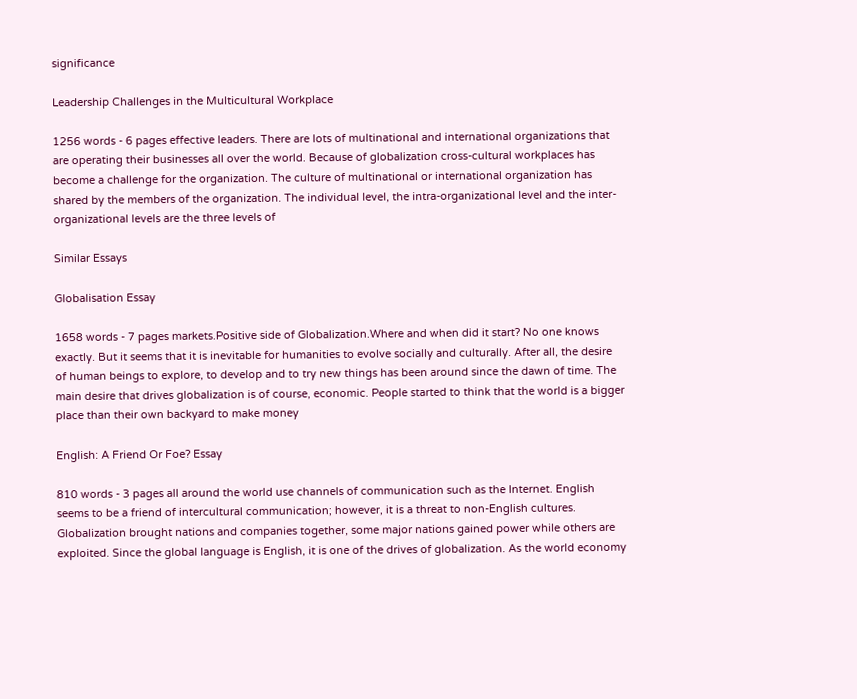significance

Leadership Challenges in the Multicultural Workplace

1256 words - 6 pages effective leaders. There are lots of multinational and international organizations that are operating their businesses all over the world. Because of globalization cross-cultural workplaces has become a challenge for the organization. The culture of multinational or international organization has shared by the members of the organization. The individual level, the intra-organizational level and the inter-organizational levels are the three levels of

Similar Essays

Globalisation Essay

1658 words - 7 pages markets.Positive side of Globalization.Where and when did it start? No one knows exactly. But it seems that it is inevitable for humanities to evolve socially and culturally. After all, the desire of human beings to explore, to develop and to try new things has been around since the dawn of time. The main desire that drives globalization is of course, economic. People started to think that the world is a bigger place than their own backyard to make money

English: A Friend Or Foe? Essay

810 words - 3 pages all around the world use channels of communication such as the Internet. English seems to be a friend of intercultural communication; however, it is a threat to non-English cultures. Globalization brought nations and companies together, some major nations gained power while others are exploited. Since the global language is English, it is one of the drives of globalization. As the world economy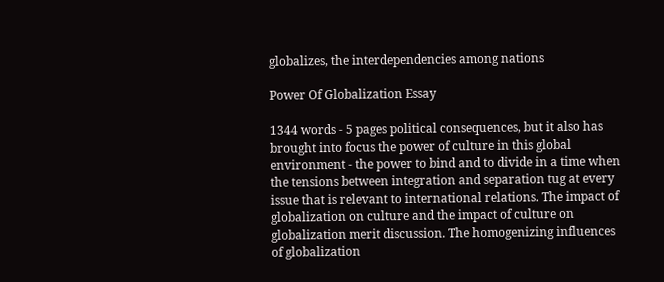globalizes, the interdependencies among nations

Power Of Globalization Essay

1344 words - 5 pages political consequences, but it also has brought into focus the power of culture in this global environment - the power to bind and to divide in a time when the tensions between integration and separation tug at every issue that is relevant to international relations. The impact of globalization on culture and the impact of culture on globalization merit discussion. The homogenizing influences of globalization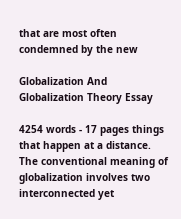that are most often condemned by the new

Globalization And Globalization Theory Essay

4254 words - 17 pages things that happen at a distance. The conventional meaning of globalization involves two interconnected yet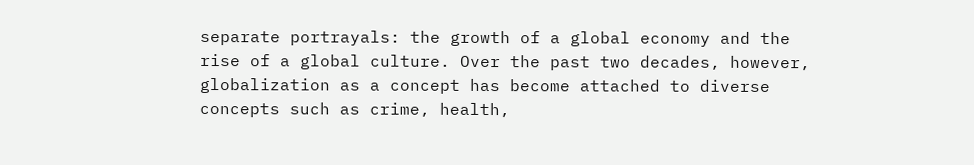separate portrayals: the growth of a global economy and the rise of a global culture. Over the past two decades, however, globalization as a concept has become attached to diverse concepts such as crime, health,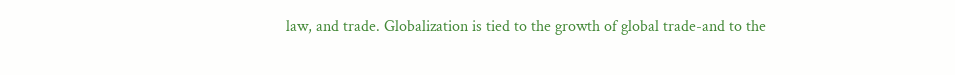law, and trade. Globalization is tied to the growth of global trade-and to the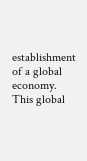establishment of a global economy. This global